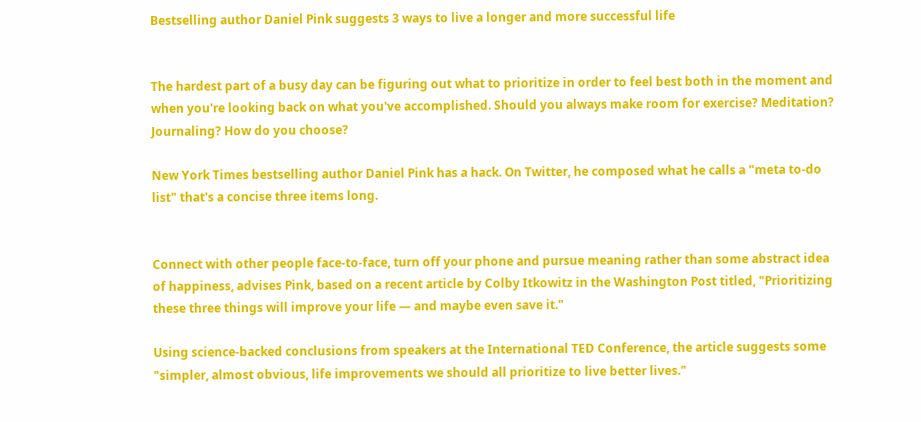Bestselling author Daniel Pink suggests 3 ways to live a longer and more successful life


The hardest part of a busy day can be figuring out what to prioritize in order to feel best both in the moment and when you're looking back on what you've accomplished. Should you always make room for exercise? Meditation? Journaling? How do you choose?

New York Times bestselling author Daniel Pink has a hack. On Twitter, he composed what he calls a "meta to-do list" that's a concise three items long.


Connect with other people face-to-face, turn off your phone and pursue meaning rather than some abstract idea of happiness, advises Pink, based on a recent article by Colby Itkowitz in the Washington Post titled, "Prioritizing these three things will improve your life — and maybe even save it."

Using science-backed conclusions from speakers at the International TED Conference, the article suggests some "simpler, almost obvious, life improvements we should all prioritize to live better lives."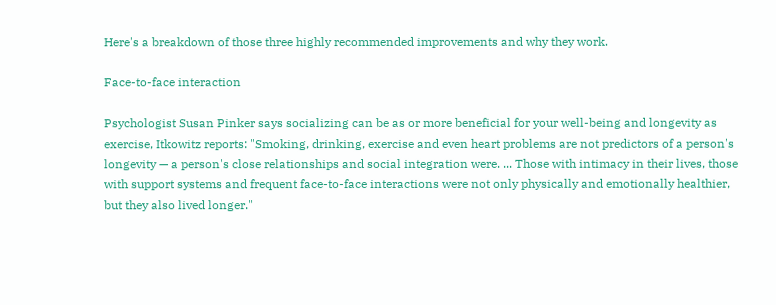Here's a breakdown of those three highly recommended improvements and why they work.

Face-to-face interaction

Psychologist Susan Pinker says socializing can be as or more beneficial for your well-being and longevity as exercise, Itkowitz reports: "Smoking, drinking, exercise and even heart problems are not predictors of a person's longevity — a person's close relationships and social integration were. ... Those with intimacy in their lives, those with support systems and frequent face-to-face interactions were not only physically and emotionally healthier, but they also lived longer."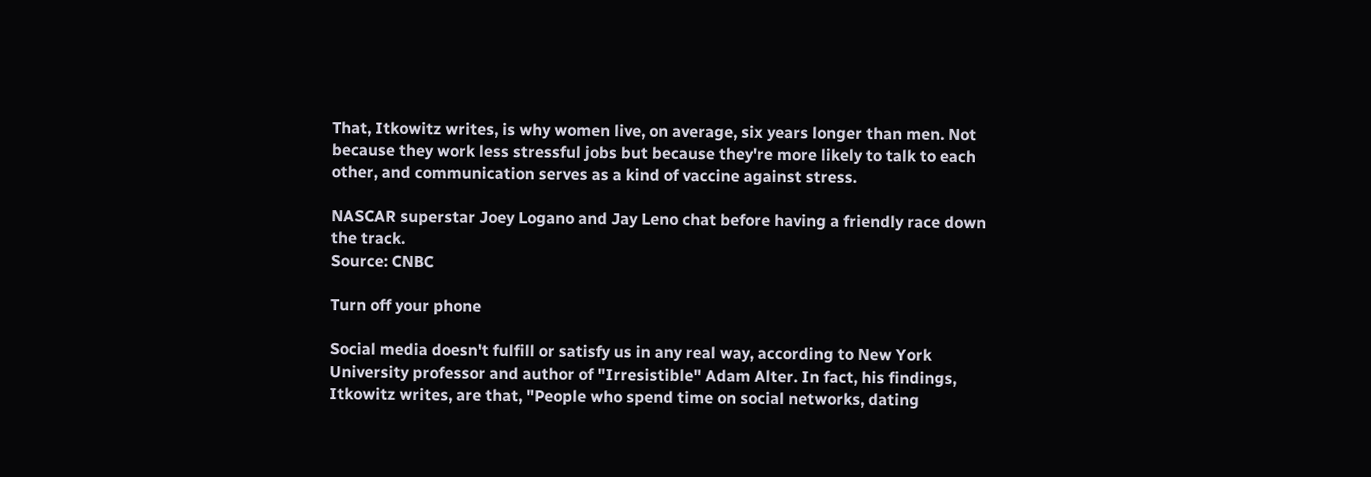That, Itkowitz writes, is why women live, on average, six years longer than men. Not because they work less stressful jobs but because they're more likely to talk to each other, and communication serves as a kind of vaccine against stress.

NASCAR superstar Joey Logano and Jay Leno chat before having a friendly race down the track.
Source: CNBC

Turn off your phone

Social media doesn't fulfill or satisfy us in any real way, according to New York University professor and author of "Irresistible" Adam Alter. In fact, his findings, Itkowitz writes, are that, "People who spend time on social networks, dating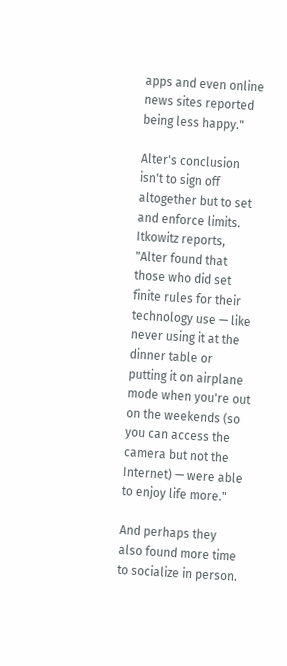apps and even online news sites reported being less happy."

Alter's conclusion isn't to sign off altogether but to set and enforce limits. Itkowitz reports, "Alter found that those who did set finite rules for their technology use — like never using it at the dinner table or putting it on airplane mode when you're out on the weekends (so you can access the camera but not the Internet) — were able to enjoy life more."

And perhaps they also found more time to socialize in person.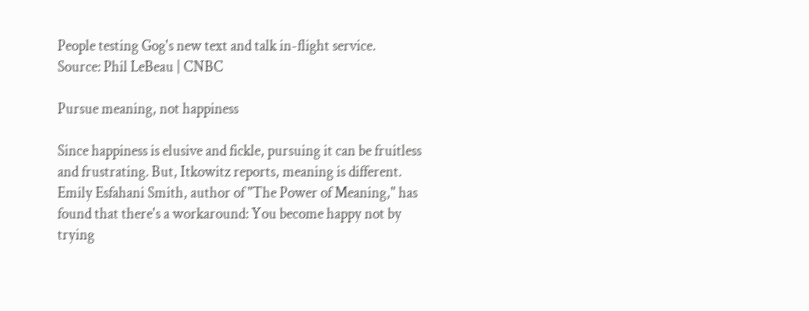People testing Gog's new text and talk in-flight service.
Source: Phil LeBeau | CNBC

Pursue meaning, not happiness

Since happiness is elusive and fickle, pursuing it can be fruitless and frustrating. But, Itkowitz reports, meaning is different. Emily Esfahani Smith, author of "The Power of Meaning," has found that there's a workaround: You become happy not by trying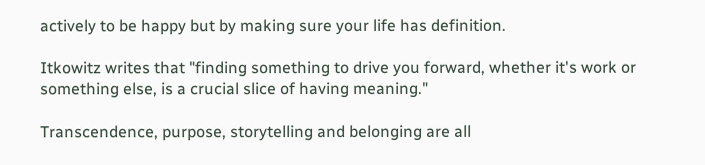actively to be happy but by making sure your life has definition.

Itkowitz writes that "finding something to drive you forward, whether it's work or something else, is a crucial slice of having meaning."

Transcendence, purpose, storytelling and belonging are all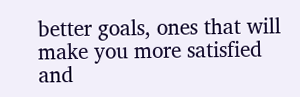better goals, ones that will make you more satisfied and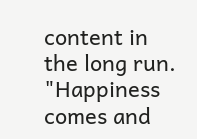content in the long run. "Happiness comes and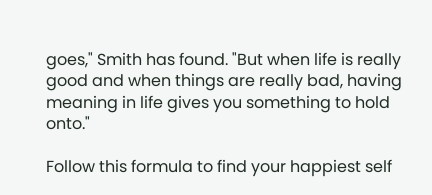goes," Smith has found. "But when life is really good and when things are really bad, having meaning in life gives you something to hold onto."

Follow this formula to find your happiest self